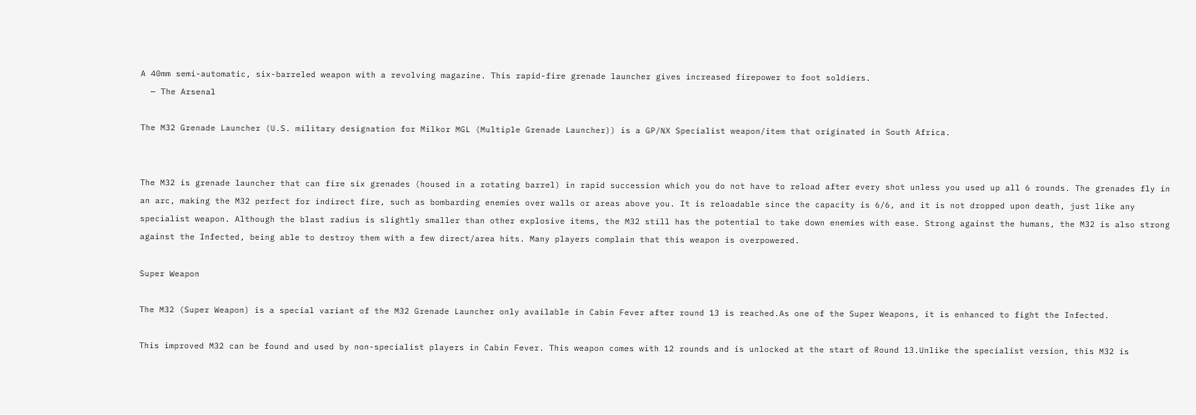A 40mm semi-automatic, six-barreled weapon with a revolving magazine. This rapid-fire grenade launcher gives increased firepower to foot soldiers.
  — The Arsenal

The M32 Grenade Launcher (U.S. military designation for Milkor MGL (Multiple Grenade Launcher)) is a GP/NX Specialist weapon/item that originated in South Africa.


The M32 is grenade launcher that can fire six grenades (housed in a rotating barrel) in rapid succession which you do not have to reload after every shot unless you used up all 6 rounds. The grenades fly in an arc, making the M32 perfect for indirect fire, such as bombarding enemies over walls or areas above you. It is reloadable since the capacity is 6/6, and it is not dropped upon death, just like any specialist weapon. Although the blast radius is slightly smaller than other explosive items, the M32 still has the potential to take down enemies with ease. Strong against the humans, the M32 is also strong against the Infected, being able to destroy them with a few direct/area hits. Many players complain that this weapon is overpowered.

Super Weapon

The M32 (Super Weapon) is a special variant of the M32 Grenade Launcher only available in Cabin Fever after round 13 is reached.As one of the Super Weapons, it is enhanced to fight the Infected.

This improved M32 can be found and used by non-specialist players in Cabin Fever. This weapon comes with 12 rounds and is unlocked at the start of Round 13.Unlike the specialist version, this M32 is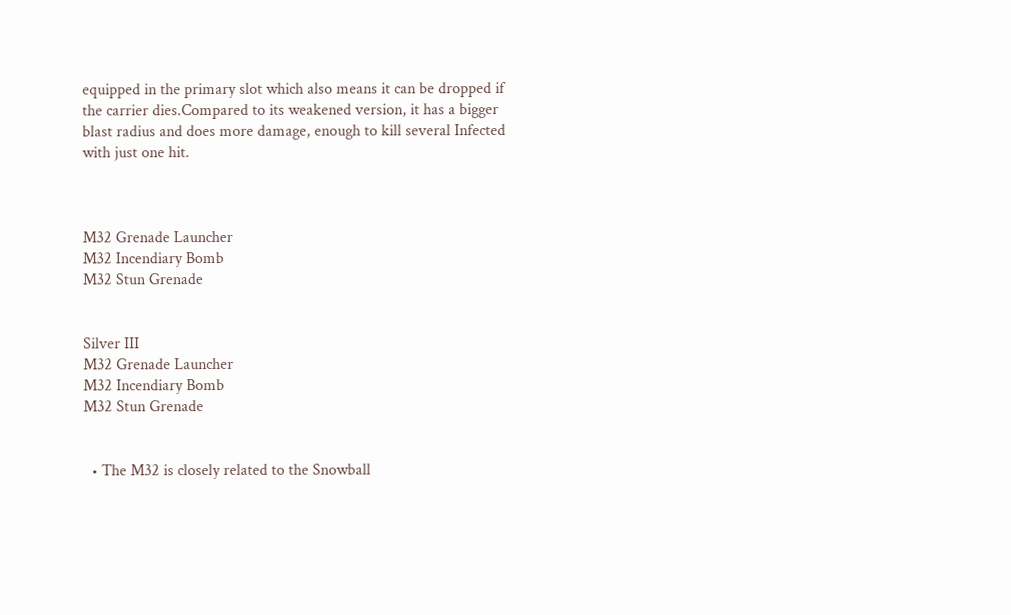equipped in the primary slot which also means it can be dropped if the carrier dies.Compared to its weakened version, it has a bigger blast radius and does more damage, enough to kill several Infected with just one hit.



M32 Grenade Launcher
M32 Incendiary Bomb
M32 Stun Grenade


Silver III
M32 Grenade Launcher
M32 Incendiary Bomb
M32 Stun Grenade


  • The M32 is closely related to the Snowball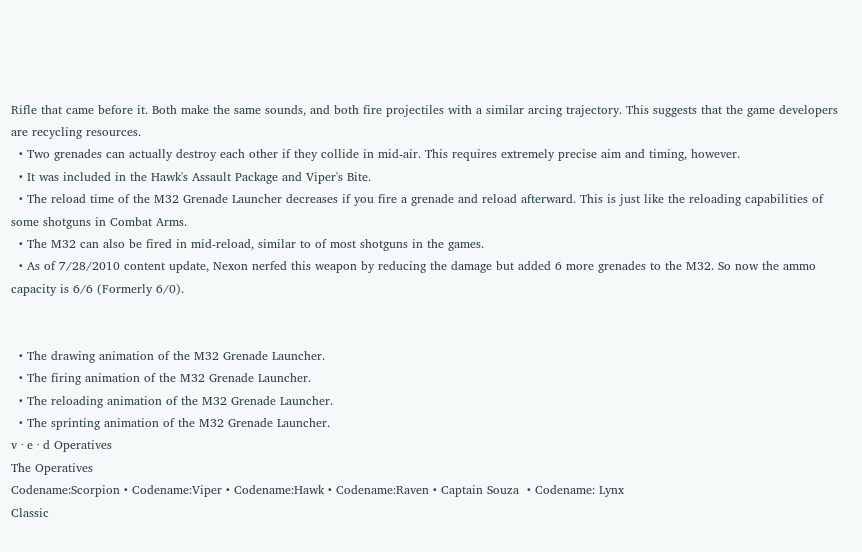Rifle that came before it. Both make the same sounds, and both fire projectiles with a similar arcing trajectory. This suggests that the game developers are recycling resources.
  • Two grenades can actually destroy each other if they collide in mid-air. This requires extremely precise aim and timing, however.
  • It was included in the Hawk's Assault Package and Viper's Bite.
  • The reload time of the M32 Grenade Launcher decreases if you fire a grenade and reload afterward. This is just like the reloading capabilities of some shotguns in Combat Arms.
  • The M32 can also be fired in mid-reload, similar to of most shotguns in the games.
  • As of 7/28/2010 content update, Nexon nerfed this weapon by reducing the damage but added 6 more grenades to the M32. So now the ammo capacity is 6/6 (Formerly 6/0).


  • The drawing animation of the M32 Grenade Launcher.
  • The firing animation of the M32 Grenade Launcher.
  • The reloading animation of the M32 Grenade Launcher.
  • The sprinting animation of the M32 Grenade Launcher.
v · e · d Operatives
The Operatives
Codename:Scorpion • Codename:Viper • Codename:Hawk • Codename:Raven • Captain Souza  • Codename: Lynx
Classic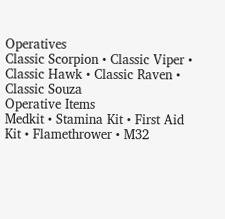Operatives
Classic Scorpion • Classic Viper • Classic Hawk • Classic Raven • Classic Souza
Operative Items
Medkit • Stamina Kit • First Aid Kit • Flamethrower • M32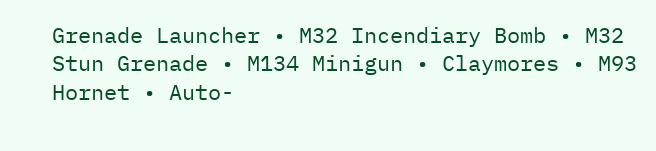Grenade Launcher • M32 Incendiary Bomb • M32 Stun Grenade • M134 Minigun • Claymores • M93 Hornet • Auto-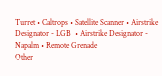Turret • Caltrops • Satellite Scanner • Airstrike Designator - LGB  • Airstrike Designator - Napalm • Remote Grenade
Other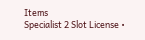Items
Specialist 2 Slot License •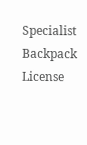Specialist Backpack License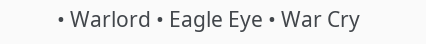• Warlord • Eagle Eye • War Cry